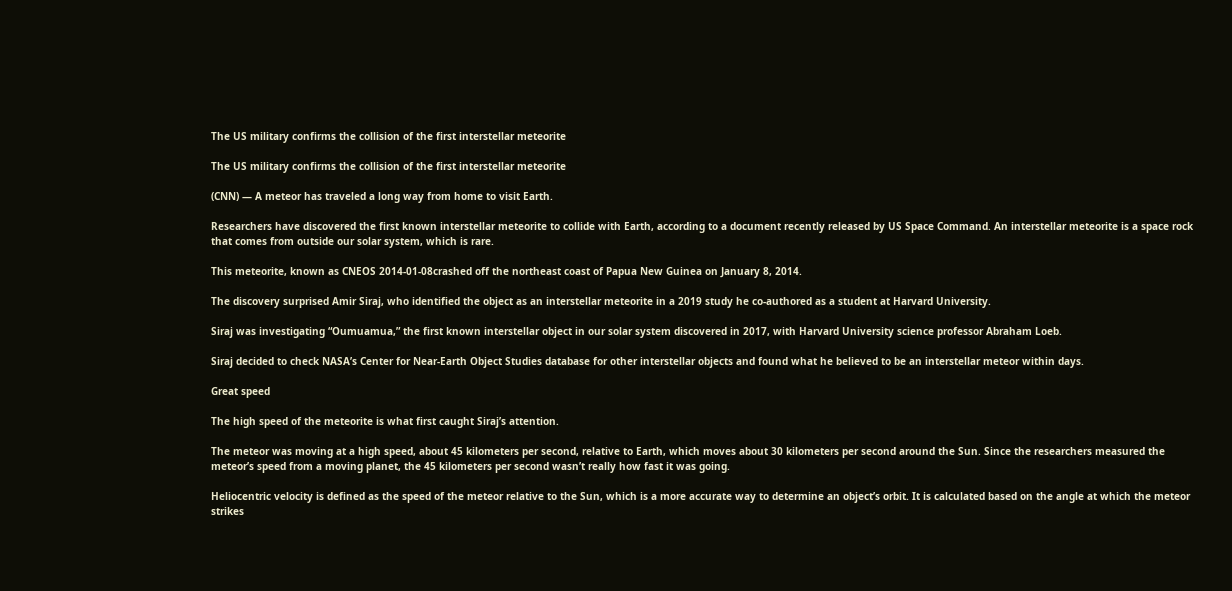The US military confirms the collision of the first interstellar meteorite

The US military confirms the collision of the first interstellar meteorite

(CNN) — A meteor has traveled a long way from home to visit Earth.

Researchers have discovered the first known interstellar meteorite to collide with Earth, according to a document recently released by US Space Command. An interstellar meteorite is a space rock that comes from outside our solar system, which is rare.

This meteorite, known as CNEOS 2014-01-08crashed off the northeast coast of Papua New Guinea on January 8, 2014.

The discovery surprised Amir Siraj, who identified the object as an interstellar meteorite in a 2019 study he co-authored as a student at Harvard University.

Siraj was investigating “Oumuamua,” the first known interstellar object in our solar system discovered in 2017, with Harvard University science professor Abraham Loeb.

Siraj decided to check NASA’s Center for Near-Earth Object Studies database for other interstellar objects and found what he believed to be an interstellar meteor within days.

Great speed

The high speed of the meteorite is what first caught Siraj’s attention.

The meteor was moving at a high speed, about 45 kilometers per second, relative to Earth, which moves about 30 kilometers per second around the Sun. Since the researchers measured the meteor’s speed from a moving planet, the 45 kilometers per second wasn’t really how fast it was going.

Heliocentric velocity is defined as the speed of the meteor relative to the Sun, which is a more accurate way to determine an object’s orbit. It is calculated based on the angle at which the meteor strikes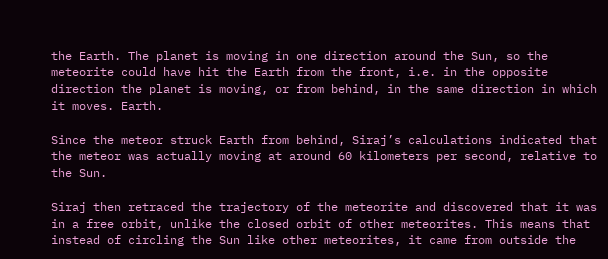the Earth. The planet is moving in one direction around the Sun, so the meteorite could have hit the Earth from the front, i.e. in the opposite direction the planet is moving, or from behind, in the same direction in which it moves. Earth.

Since the meteor struck Earth from behind, Siraj’s calculations indicated that the meteor was actually moving at around 60 kilometers per second, relative to the Sun.

Siraj then retraced the trajectory of the meteorite and discovered that it was in a free orbit, unlike the closed orbit of other meteorites. This means that instead of circling the Sun like other meteorites, it came from outside the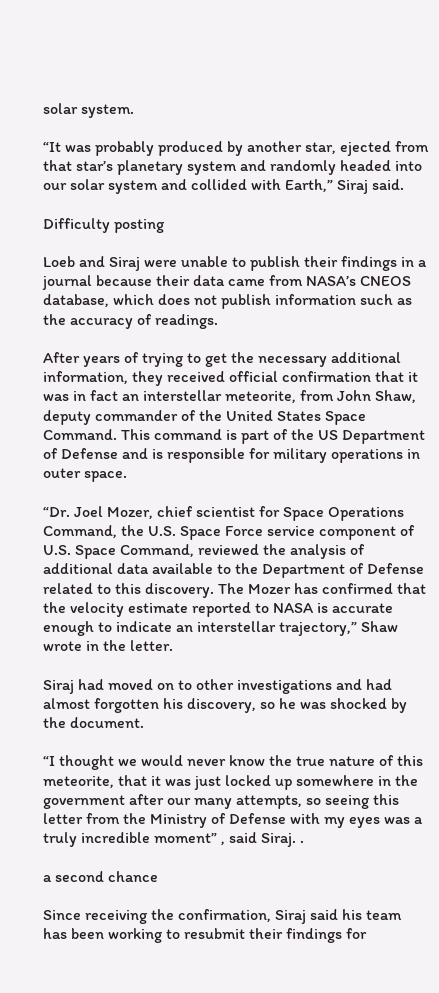solar system.

“It was probably produced by another star, ejected from that star’s planetary system and randomly headed into our solar system and collided with Earth,” Siraj said.

Difficulty posting

Loeb and Siraj were unable to publish their findings in a journal because their data came from NASA’s CNEOS database, which does not publish information such as the accuracy of readings.

After years of trying to get the necessary additional information, they received official confirmation that it was in fact an interstellar meteorite, from John Shaw, deputy commander of the United States Space Command. This command is part of the US Department of Defense and is responsible for military operations in outer space.

“Dr. Joel Mozer, chief scientist for Space Operations Command, the U.S. Space Force service component of U.S. Space Command, reviewed the analysis of additional data available to the Department of Defense related to this discovery. The Mozer has confirmed that the velocity estimate reported to NASA is accurate enough to indicate an interstellar trajectory,” Shaw wrote in the letter.

Siraj had moved on to other investigations and had almost forgotten his discovery, so he was shocked by the document.

“I thought we would never know the true nature of this meteorite, that it was just locked up somewhere in the government after our many attempts, so seeing this letter from the Ministry of Defense with my eyes was a truly incredible moment” , said Siraj. .

a second chance

Since receiving the confirmation, Siraj said his team has been working to resubmit their findings for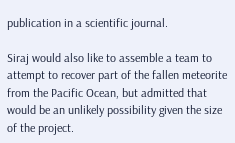publication in a scientific journal.

Siraj would also like to assemble a team to attempt to recover part of the fallen meteorite from the Pacific Ocean, but admitted that would be an unlikely possibility given the size of the project.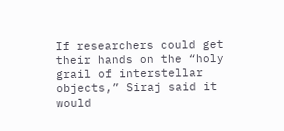If researchers could get their hands on the “holy grail of interstellar objects,” Siraj said it would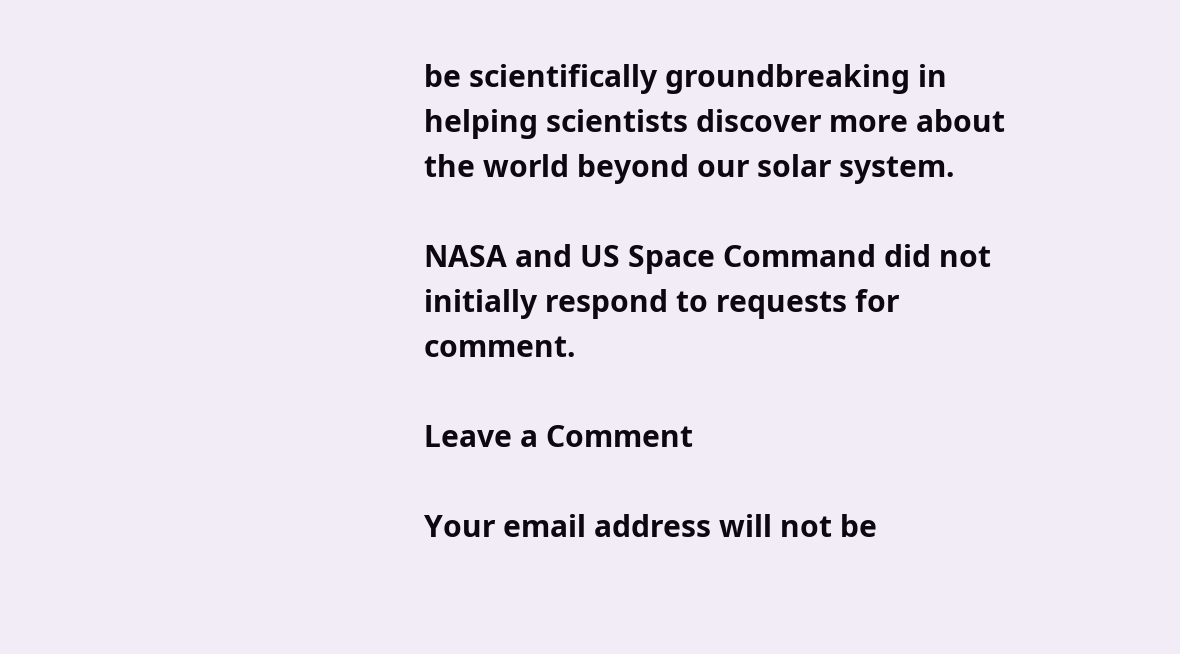be scientifically groundbreaking in helping scientists discover more about the world beyond our solar system.

NASA and US Space Command did not initially respond to requests for comment.

Leave a Comment

Your email address will not be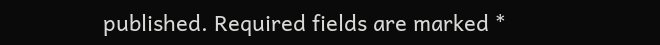published. Required fields are marked *